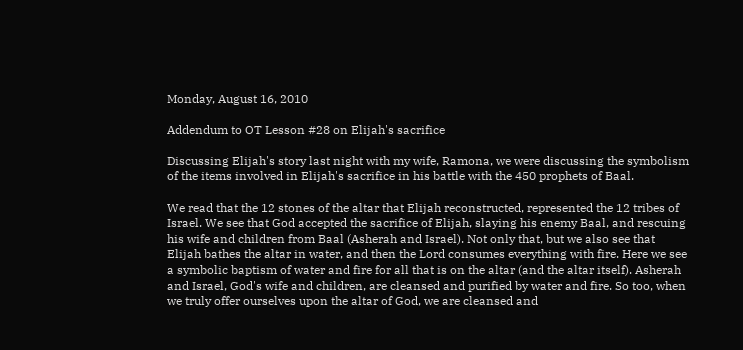Monday, August 16, 2010

Addendum to OT Lesson #28 on Elijah's sacrifice

Discussing Elijah's story last night with my wife, Ramona, we were discussing the symbolism of the items involved in Elijah's sacrifice in his battle with the 450 prophets of Baal.

We read that the 12 stones of the altar that Elijah reconstructed, represented the 12 tribes of Israel. We see that God accepted the sacrifice of Elijah, slaying his enemy Baal, and rescuing his wife and children from Baal (Asherah and Israel). Not only that, but we also see that Elijah bathes the altar in water, and then the Lord consumes everything with fire. Here we see a symbolic baptism of water and fire for all that is on the altar (and the altar itself). Asherah and Israel, God's wife and children, are cleansed and purified by water and fire. So too, when we truly offer ourselves upon the altar of God, we are cleansed and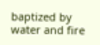baptized by water and fire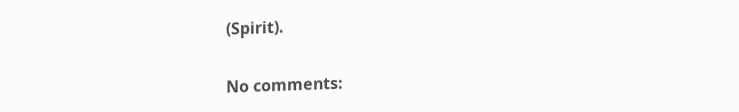(Spirit).

No comments: